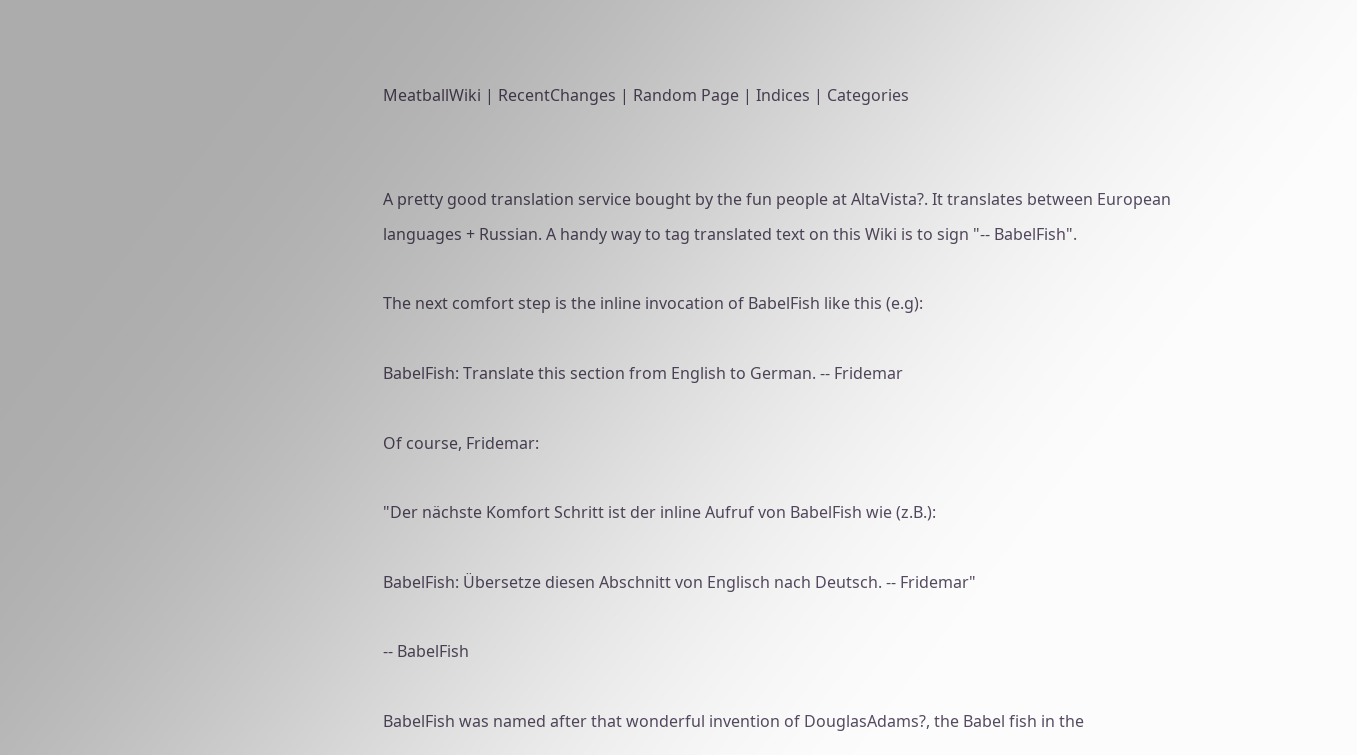MeatballWiki | RecentChanges | Random Page | Indices | Categories


A pretty good translation service bought by the fun people at AltaVista?. It translates between European languages + Russian. A handy way to tag translated text on this Wiki is to sign "-- BabelFish".

The next comfort step is the inline invocation of BabelFish like this (e.g):

BabelFish: Translate this section from English to German. -- Fridemar

Of course, Fridemar:

"Der nächste Komfort Schritt ist der inline Aufruf von BabelFish wie (z.B.):

BabelFish: Übersetze diesen Abschnitt von Englisch nach Deutsch. -- Fridemar"

-- BabelFish

BabelFish was named after that wonderful invention of DouglasAdams?, the Babel fish in the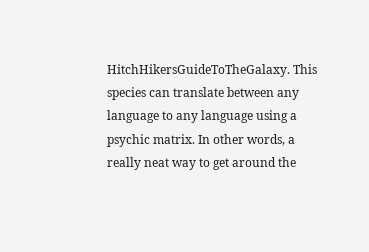HitchHikersGuideToTheGalaxy. This species can translate between any language to any language using a psychic matrix. In other words, a really neat way to get around the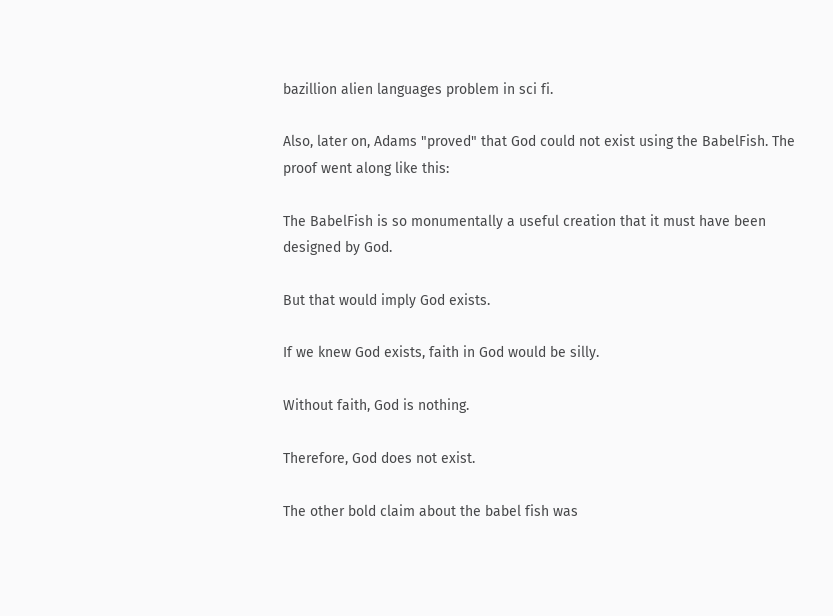bazillion alien languages problem in sci fi.

Also, later on, Adams "proved" that God could not exist using the BabelFish. The proof went along like this:

The BabelFish is so monumentally a useful creation that it must have been designed by God.

But that would imply God exists.

If we knew God exists, faith in God would be silly.

Without faith, God is nothing.

Therefore, God does not exist.

The other bold claim about the babel fish was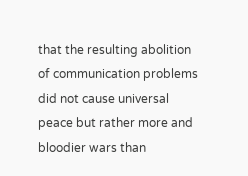that the resulting abolition of communication problems did not cause universal peace but rather more and bloodier wars than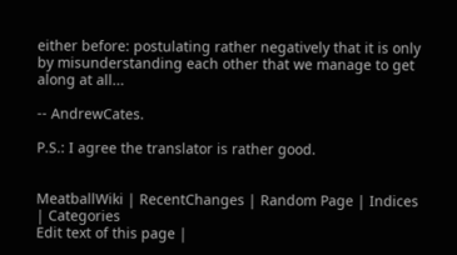either before: postulating rather negatively that it is only by misunderstanding each other that we manage to get along at all...

-- AndrewCates.

P.S.: I agree the translator is rather good.


MeatballWiki | RecentChanges | Random Page | Indices | Categories
Edit text of this page |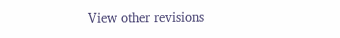View other revisions